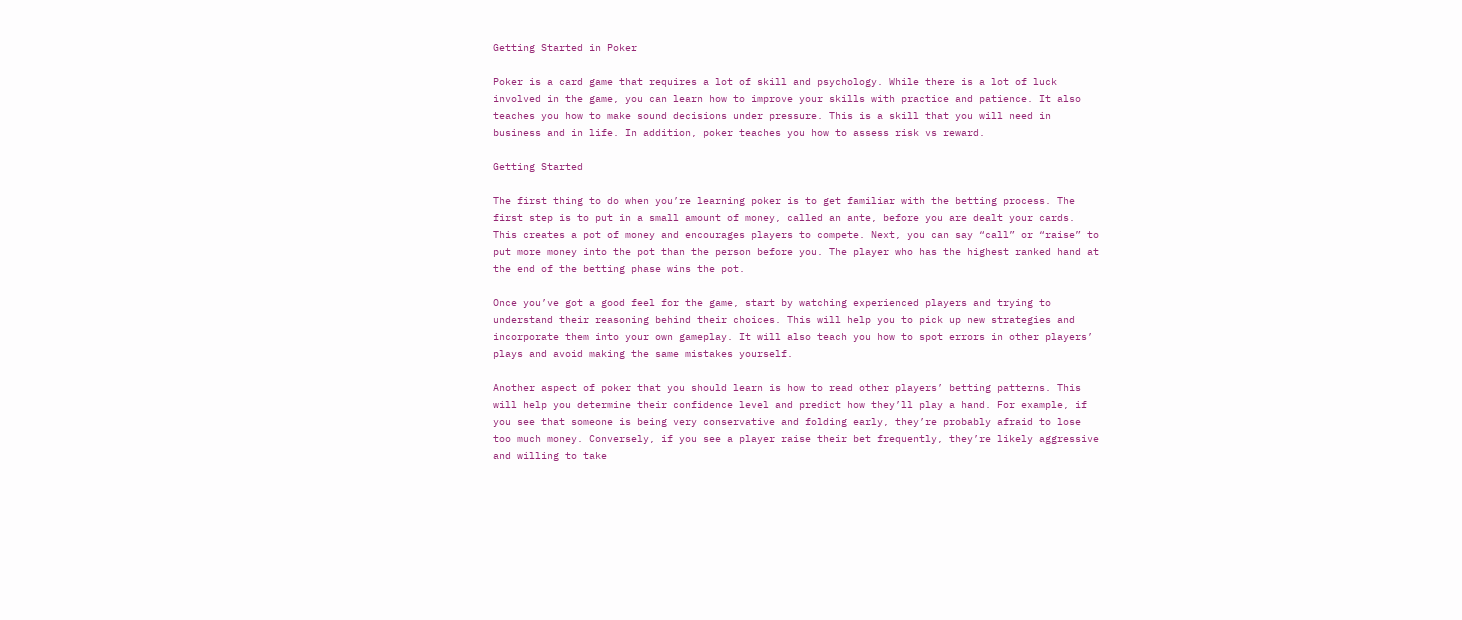Getting Started in Poker

Poker is a card game that requires a lot of skill and psychology. While there is a lot of luck involved in the game, you can learn how to improve your skills with practice and patience. It also teaches you how to make sound decisions under pressure. This is a skill that you will need in business and in life. In addition, poker teaches you how to assess risk vs reward.

Getting Started

The first thing to do when you’re learning poker is to get familiar with the betting process. The first step is to put in a small amount of money, called an ante, before you are dealt your cards. This creates a pot of money and encourages players to compete. Next, you can say “call” or “raise” to put more money into the pot than the person before you. The player who has the highest ranked hand at the end of the betting phase wins the pot.

Once you’ve got a good feel for the game, start by watching experienced players and trying to understand their reasoning behind their choices. This will help you to pick up new strategies and incorporate them into your own gameplay. It will also teach you how to spot errors in other players’ plays and avoid making the same mistakes yourself.

Another aspect of poker that you should learn is how to read other players’ betting patterns. This will help you determine their confidence level and predict how they’ll play a hand. For example, if you see that someone is being very conservative and folding early, they’re probably afraid to lose too much money. Conversely, if you see a player raise their bet frequently, they’re likely aggressive and willing to take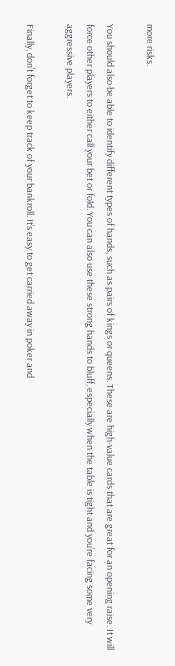more risks.

You should also be able to identify different types of hands, such as pairs of kings or queens. These are high-value cards that are great for an opening raise. It will force other players to either call your bet or fold. You can also use these strong hands to bluff, especially when the table is tight and you’re facing some very aggressive players.

Finally, don’t forget to keep track of your bankroll. It’s easy to get carried away in poker and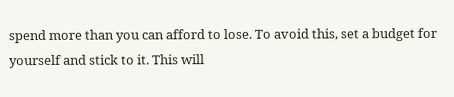spend more than you can afford to lose. To avoid this, set a budget for yourself and stick to it. This will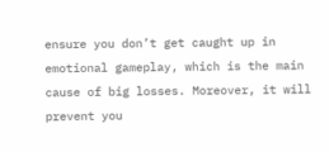ensure you don’t get caught up in emotional gameplay, which is the main cause of big losses. Moreover, it will prevent you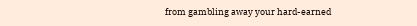from gambling away your hard-earned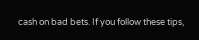cash on bad bets. If you follow these tips,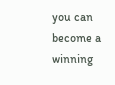you can become a winning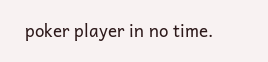poker player in no time.